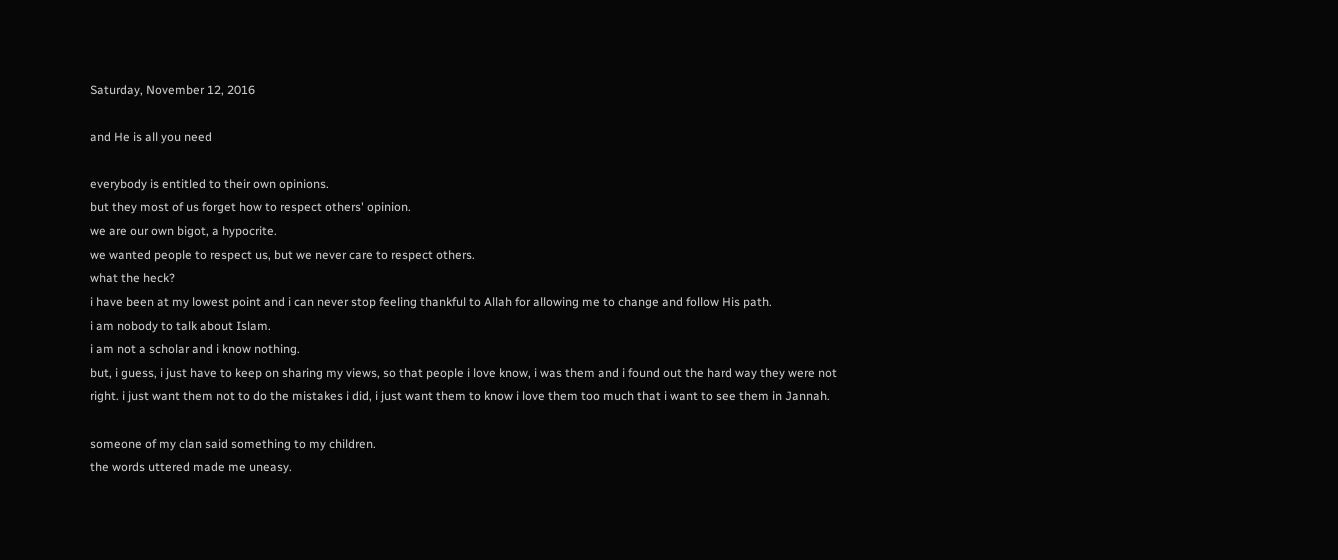Saturday, November 12, 2016

and He is all you need

everybody is entitled to their own opinions.
but they most of us forget how to respect others' opinion.
we are our own bigot, a hypocrite.
we wanted people to respect us, but we never care to respect others.
what the heck?
i have been at my lowest point and i can never stop feeling thankful to Allah for allowing me to change and follow His path.
i am nobody to talk about Islam.
i am not a scholar and i know nothing.
but, i guess, i just have to keep on sharing my views, so that people i love know, i was them and i found out the hard way they were not right. i just want them not to do the mistakes i did, i just want them to know i love them too much that i want to see them in Jannah.

someone of my clan said something to my children.
the words uttered made me uneasy.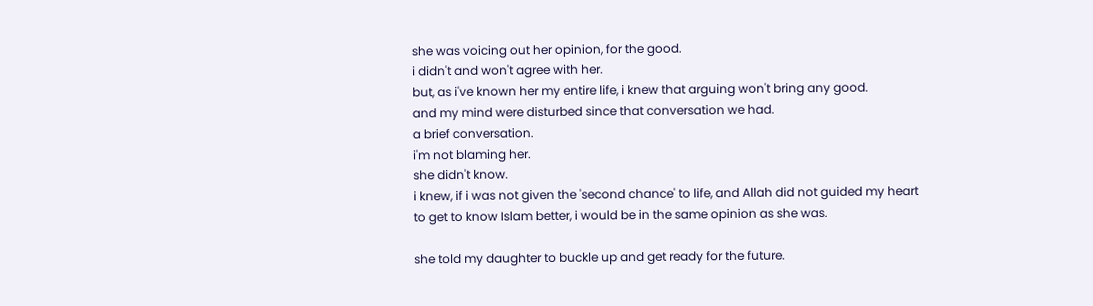she was voicing out her opinion, for the good.
i didn't and won't agree with her.
but, as i've known her my entire life, i knew that arguing won't bring any good.
and my mind were disturbed since that conversation we had.
a brief conversation.
i'm not blaming her.
she didn't know.
i knew, if i was not given the 'second chance' to life, and Allah did not guided my heart to get to know Islam better, i would be in the same opinion as she was.

she told my daughter to buckle up and get ready for the future.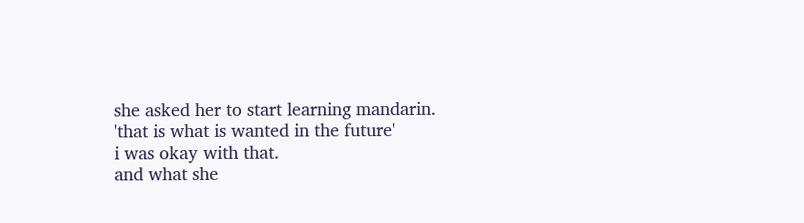she asked her to start learning mandarin. 'that is what is wanted in the future'
i was okay with that.
and what she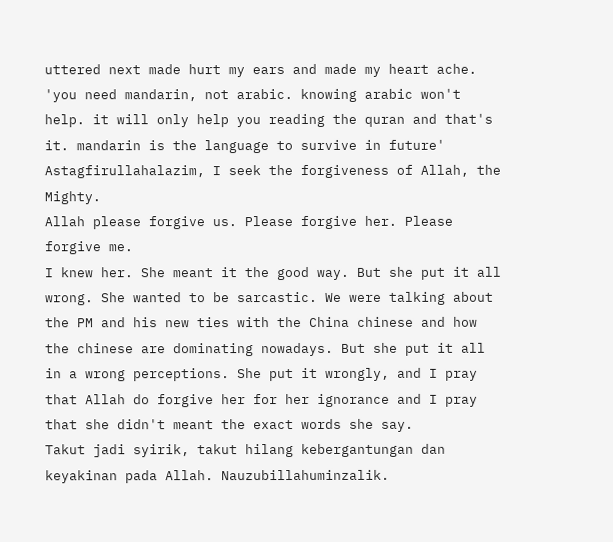uttered next made hurt my ears and made my heart ache.
'you need mandarin, not arabic. knowing arabic won't help. it will only help you reading the quran and that's it. mandarin is the language to survive in future'
Astagfirullahalazim, I seek the forgiveness of Allah, the Mighty.
Allah please forgive us. Please forgive her. Please forgive me.
I knew her. She meant it the good way. But she put it all wrong. She wanted to be sarcastic. We were talking about the PM and his new ties with the China chinese and how the chinese are dominating nowadays. But she put it all in a wrong perceptions. She put it wrongly, and I pray that Allah do forgive her for her ignorance and I pray that she didn't meant the exact words she say.
Takut jadi syirik, takut hilang kebergantungan dan keyakinan pada Allah. Nauzubillahuminzalik.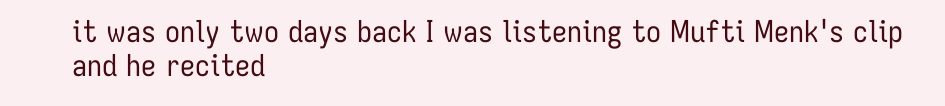it was only two days back I was listening to Mufti Menk's clip and he recited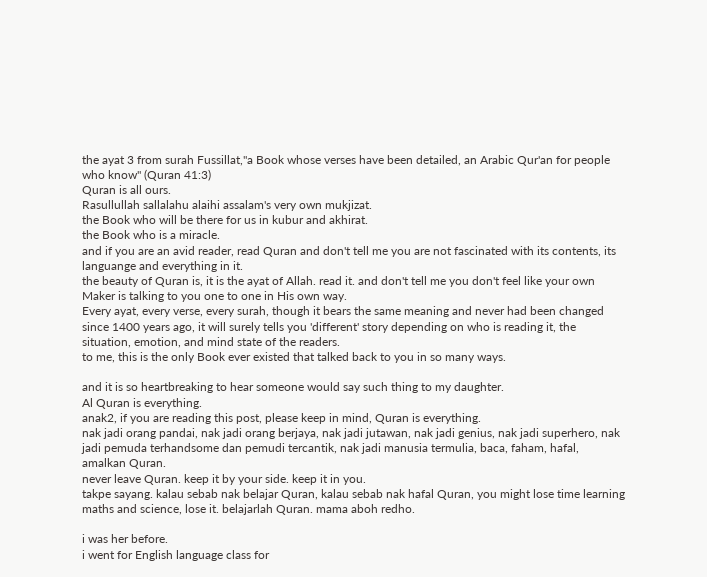the ayat 3 from surah Fussillat,"a Book whose verses have been detailed, an Arabic Qur'an for people who know" (Quran 41:3)
Quran is all ours.
Rasullullah sallalahu alaihi assalam's very own mukjizat.
the Book who will be there for us in kubur and akhirat.
the Book who is a miracle.
and if you are an avid reader, read Quran and don't tell me you are not fascinated with its contents, its languange and everything in it.
the beauty of Quran is, it is the ayat of Allah. read it. and don't tell me you don't feel like your own Maker is talking to you one to one in His own way.
Every ayat, every verse, every surah, though it bears the same meaning and never had been changed since 1400 years ago, it will surely tells you 'different' story depending on who is reading it, the situation, emotion, and mind state of the readers.
to me, this is the only Book ever existed that talked back to you in so many ways.

and it is so heartbreaking to hear someone would say such thing to my daughter.
Al Quran is everything.
anak2, if you are reading this post, please keep in mind, Quran is everything.
nak jadi orang pandai, nak jadi orang berjaya, nak jadi jutawan, nak jadi genius, nak jadi superhero, nak jadi pemuda terhandsome dan pemudi tercantik, nak jadi manusia termulia, baca, faham, hafal, amalkan Quran.
never leave Quran. keep it by your side. keep it in you.
takpe sayang. kalau sebab nak belajar Quran, kalau sebab nak hafal Quran, you might lose time learning maths and science, lose it. belajarlah Quran. mama aboh redho.

i was her before.
i went for English language class for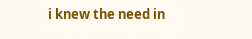i knew the need in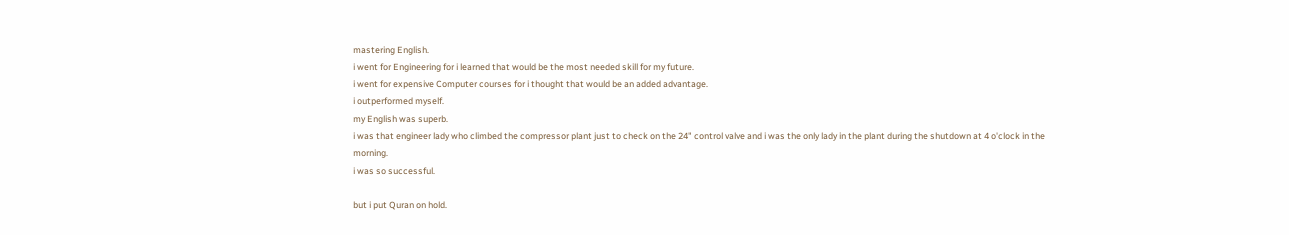mastering English.
i went for Engineering for i learned that would be the most needed skill for my future.
i went for expensive Computer courses for i thought that would be an added advantage.
i outperformed myself.
my English was superb.
i was that engineer lady who climbed the compressor plant just to check on the 24" control valve and i was the only lady in the plant during the shutdown at 4 o'clock in the morning.
i was so successful.

but i put Quran on hold.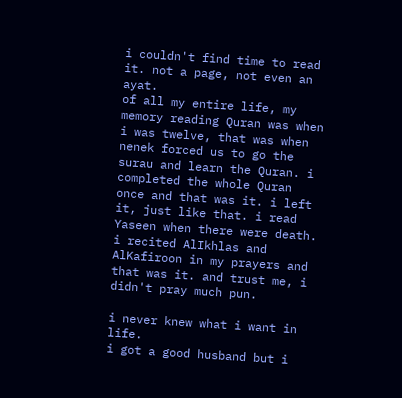i couldn't find time to read it. not a page, not even an ayat.
of all my entire life, my memory reading Quran was when i was twelve, that was when nenek forced us to go the surau and learn the Quran. i completed the whole Quran once and that was it. i left it, just like that. i read Yaseen when there were death. i recited AlIkhlas and AlKafiroon in my prayers and that was it. and trust me, i didn't pray much pun.

i never knew what i want in life.
i got a good husband but i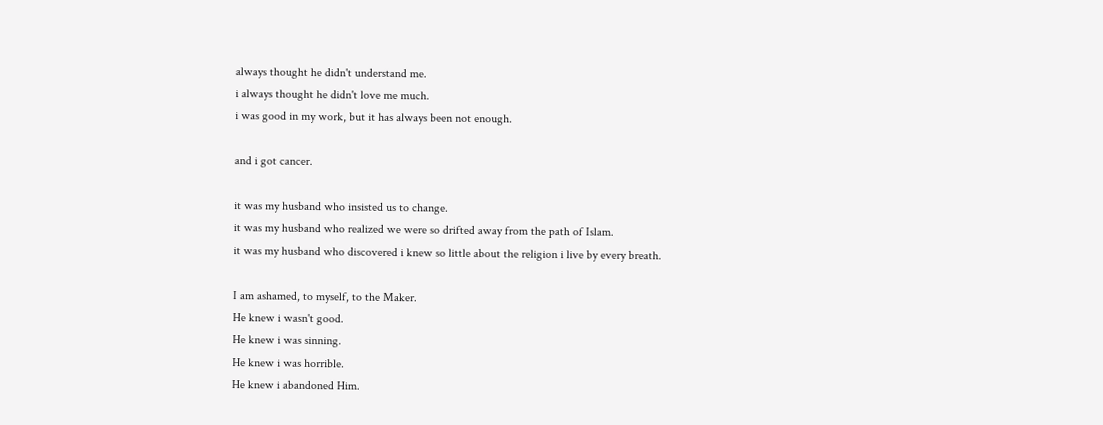always thought he didn't understand me.
i always thought he didn't love me much.
i was good in my work, but it has always been not enough.

and i got cancer.

it was my husband who insisted us to change.
it was my husband who realized we were so drifted away from the path of Islam.
it was my husband who discovered i knew so little about the religion i live by every breath.

I am ashamed, to myself, to the Maker.
He knew i wasn't good.
He knew i was sinning.
He knew i was horrible.
He knew i abandoned Him.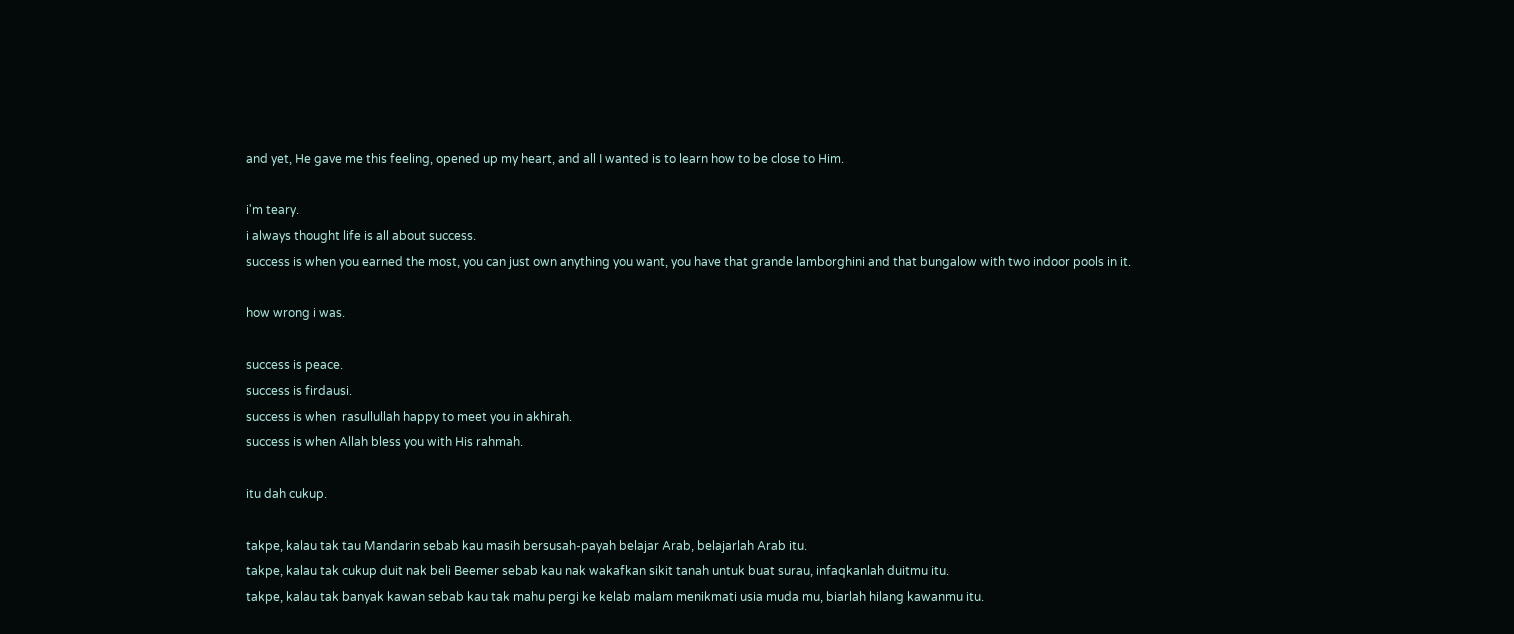and yet, He gave me this feeling, opened up my heart, and all I wanted is to learn how to be close to Him.

i'm teary.
i always thought life is all about success.
success is when you earned the most, you can just own anything you want, you have that grande lamborghini and that bungalow with two indoor pools in it.

how wrong i was.

success is peace.
success is firdausi.
success is when  rasullullah happy to meet you in akhirah.
success is when Allah bless you with His rahmah.

itu dah cukup.

takpe, kalau tak tau Mandarin sebab kau masih bersusah-payah belajar Arab, belajarlah Arab itu.
takpe, kalau tak cukup duit nak beli Beemer sebab kau nak wakafkan sikit tanah untuk buat surau, infaqkanlah duitmu itu.
takpe, kalau tak banyak kawan sebab kau tak mahu pergi ke kelab malam menikmati usia muda mu, biarlah hilang kawanmu itu.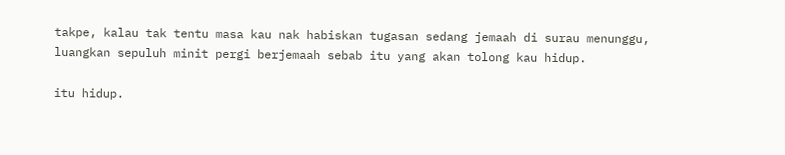takpe, kalau tak tentu masa kau nak habiskan tugasan sedang jemaah di surau menunggu, luangkan sepuluh minit pergi berjemaah sebab itu yang akan tolong kau hidup.

itu hidup.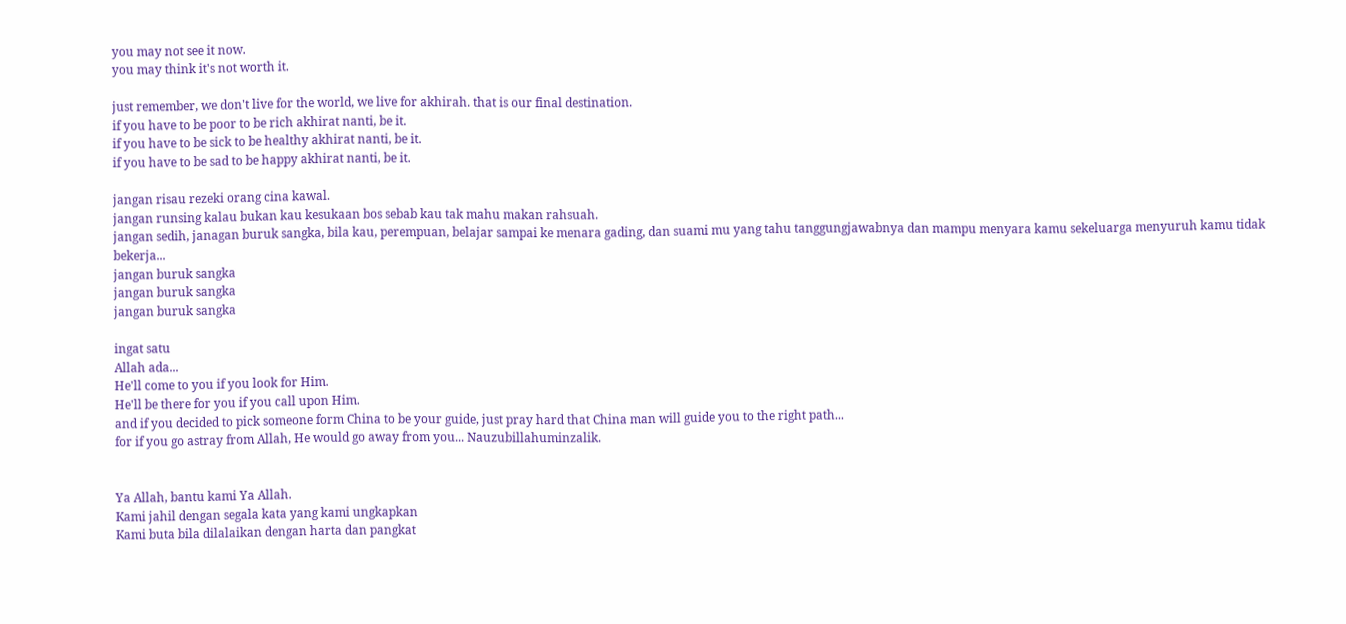you may not see it now.
you may think it's not worth it.

just remember, we don't live for the world, we live for akhirah. that is our final destination.
if you have to be poor to be rich akhirat nanti, be it.
if you have to be sick to be healthy akhirat nanti, be it.
if you have to be sad to be happy akhirat nanti, be it.

jangan risau rezeki orang cina kawal.
jangan runsing kalau bukan kau kesukaan bos sebab kau tak mahu makan rahsuah.
jangan sedih, janagan buruk sangka, bila kau, perempuan, belajar sampai ke menara gading, dan suami mu yang tahu tanggungjawabnya dan mampu menyara kamu sekeluarga menyuruh kamu tidak bekerja...
jangan buruk sangka
jangan buruk sangka
jangan buruk sangka

ingat satu
Allah ada...
He'll come to you if you look for Him.
He'll be there for you if you call upon Him.
and if you decided to pick someone form China to be your guide, just pray hard that China man will guide you to the right path...
for if you go astray from Allah, He would go away from you... Nauzubillahuminzalik.


Ya Allah, bantu kami Ya Allah.
Kami jahil dengan segala kata yang kami ungkapkan
Kami buta bila dilalaikan dengan harta dan pangkat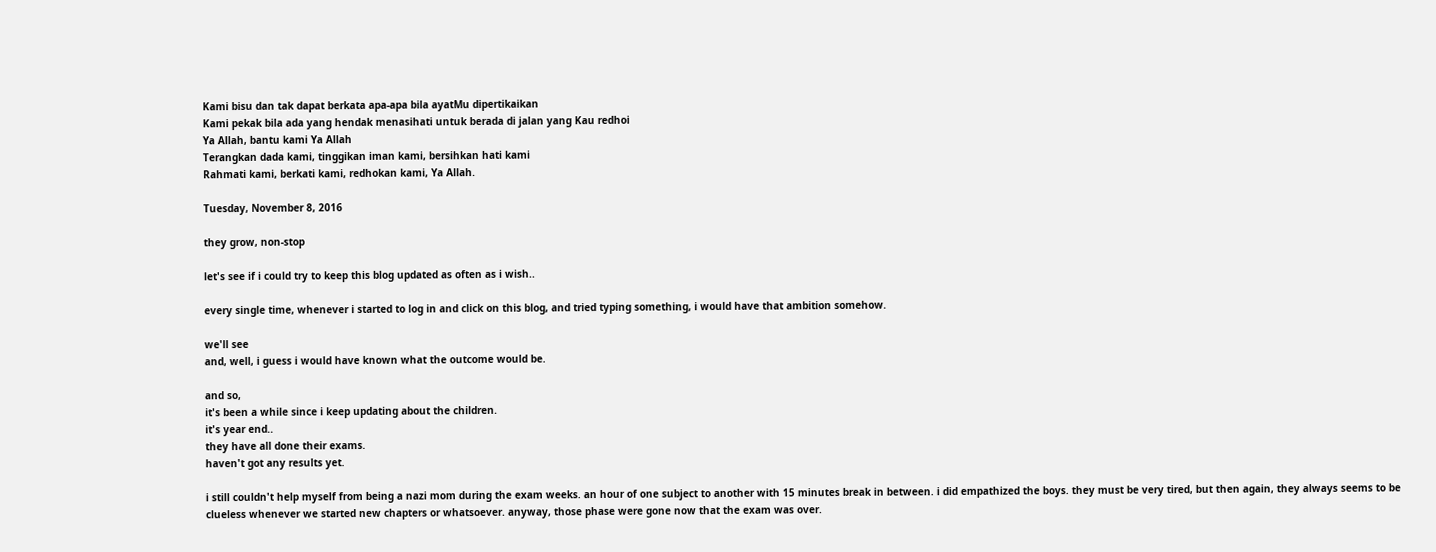Kami bisu dan tak dapat berkata apa-apa bila ayatMu dipertikaikan
Kami pekak bila ada yang hendak menasihati untuk berada di jalan yang Kau redhoi
Ya Allah, bantu kami Ya Allah
Terangkan dada kami, tinggikan iman kami, bersihkan hati kami
Rahmati kami, berkati kami, redhokan kami, Ya Allah.

Tuesday, November 8, 2016

they grow, non-stop

let's see if i could try to keep this blog updated as often as i wish..

every single time, whenever i started to log in and click on this blog, and tried typing something, i would have that ambition somehow.

we'll see
and, well, i guess i would have known what the outcome would be.

and so,
it's been a while since i keep updating about the children.
it's year end..
they have all done their exams.
haven't got any results yet.

i still couldn't help myself from being a nazi mom during the exam weeks. an hour of one subject to another with 15 minutes break in between. i did empathized the boys. they must be very tired, but then again, they always seems to be clueless whenever we started new chapters or whatsoever. anyway, those phase were gone now that the exam was over.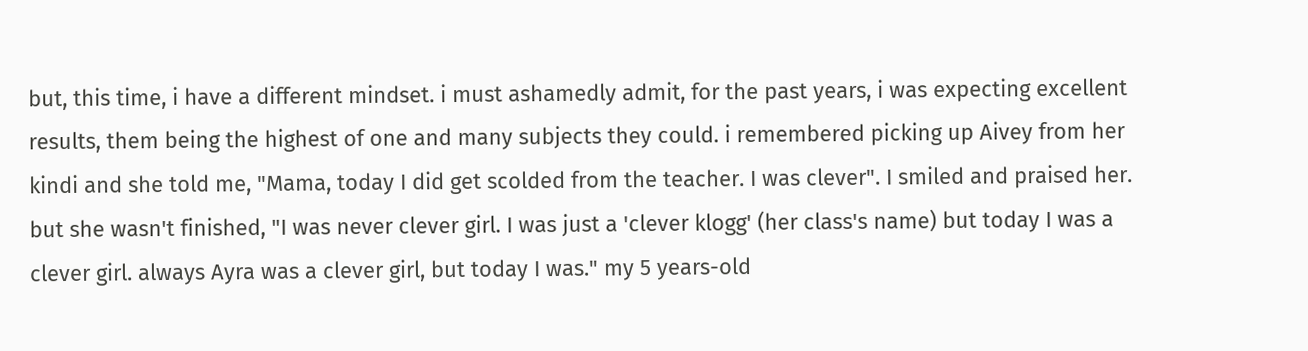but, this time, i have a different mindset. i must ashamedly admit, for the past years, i was expecting excellent results, them being the highest of one and many subjects they could. i remembered picking up Aivey from her kindi and she told me, "Mama, today I did get scolded from the teacher. I was clever". I smiled and praised her. but she wasn't finished, "I was never clever girl. I was just a 'clever klogg' (her class's name) but today I was a clever girl. always Ayra was a clever girl, but today I was." my 5 years-old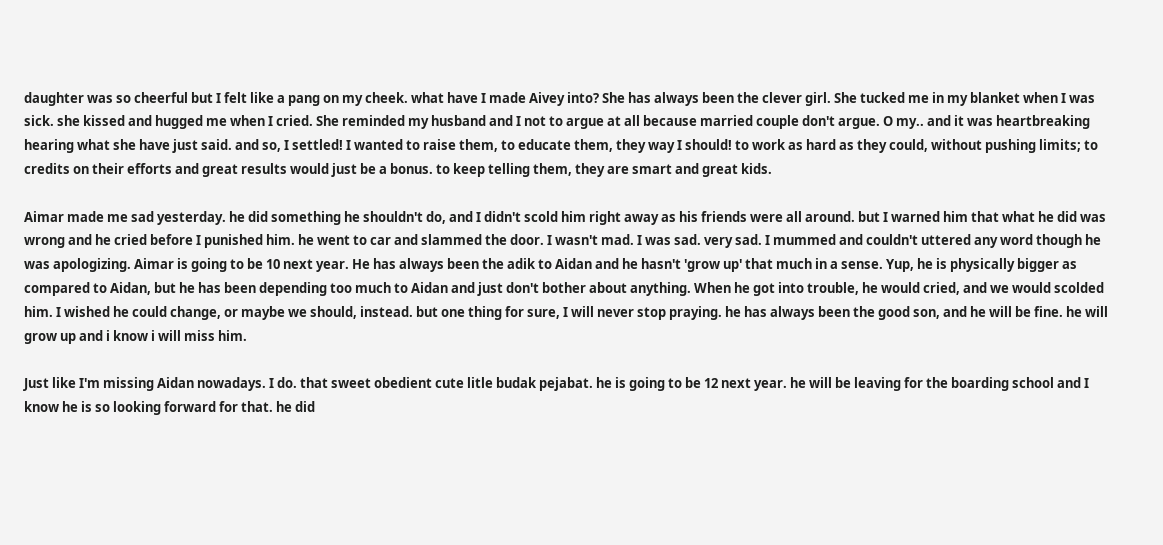daughter was so cheerful but I felt like a pang on my cheek. what have I made Aivey into? She has always been the clever girl. She tucked me in my blanket when I was sick. she kissed and hugged me when I cried. She reminded my husband and I not to argue at all because married couple don't argue. O my.. and it was heartbreaking hearing what she have just said. and so, I settled! I wanted to raise them, to educate them, they way I should! to work as hard as they could, without pushing limits; to credits on their efforts and great results would just be a bonus. to keep telling them, they are smart and great kids.

Aimar made me sad yesterday. he did something he shouldn't do, and I didn't scold him right away as his friends were all around. but I warned him that what he did was wrong and he cried before I punished him. he went to car and slammed the door. I wasn't mad. I was sad. very sad. I mummed and couldn't uttered any word though he was apologizing. Aimar is going to be 10 next year. He has always been the adik to Aidan and he hasn't 'grow up' that much in a sense. Yup, he is physically bigger as compared to Aidan, but he has been depending too much to Aidan and just don't bother about anything. When he got into trouble, he would cried, and we would scolded him. I wished he could change, or maybe we should, instead. but one thing for sure, I will never stop praying. he has always been the good son, and he will be fine. he will grow up and i know i will miss him.

Just like I'm missing Aidan nowadays. I do. that sweet obedient cute litle budak pejabat. he is going to be 12 next year. he will be leaving for the boarding school and I know he is so looking forward for that. he did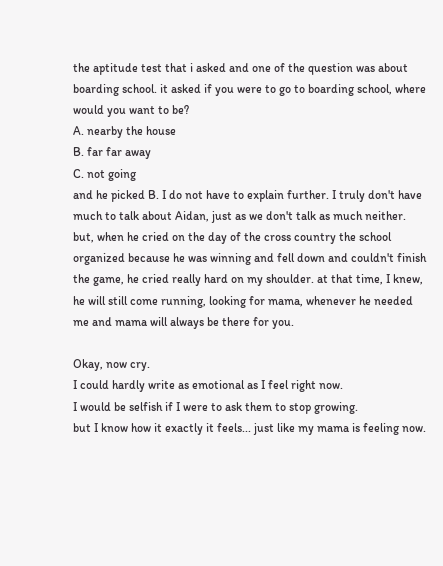the aptitude test that i asked and one of the question was about boarding school. it asked if you were to go to boarding school, where would you want to be?
A. nearby the house
B. far far away
C. not going
and he picked B. I do not have to explain further. I truly don't have much to talk about Aidan, just as we don't talk as much neither. but, when he cried on the day of the cross country the school organized because he was winning and fell down and couldn't finish the game, he cried really hard on my shoulder. at that time, I knew, he will still come running, looking for mama, whenever he needed me and mama will always be there for you.

Okay, now cry.
I could hardly write as emotional as I feel right now.
I would be selfish if I were to ask them to stop growing.
but I know how it exactly it feels... just like my mama is feeling now.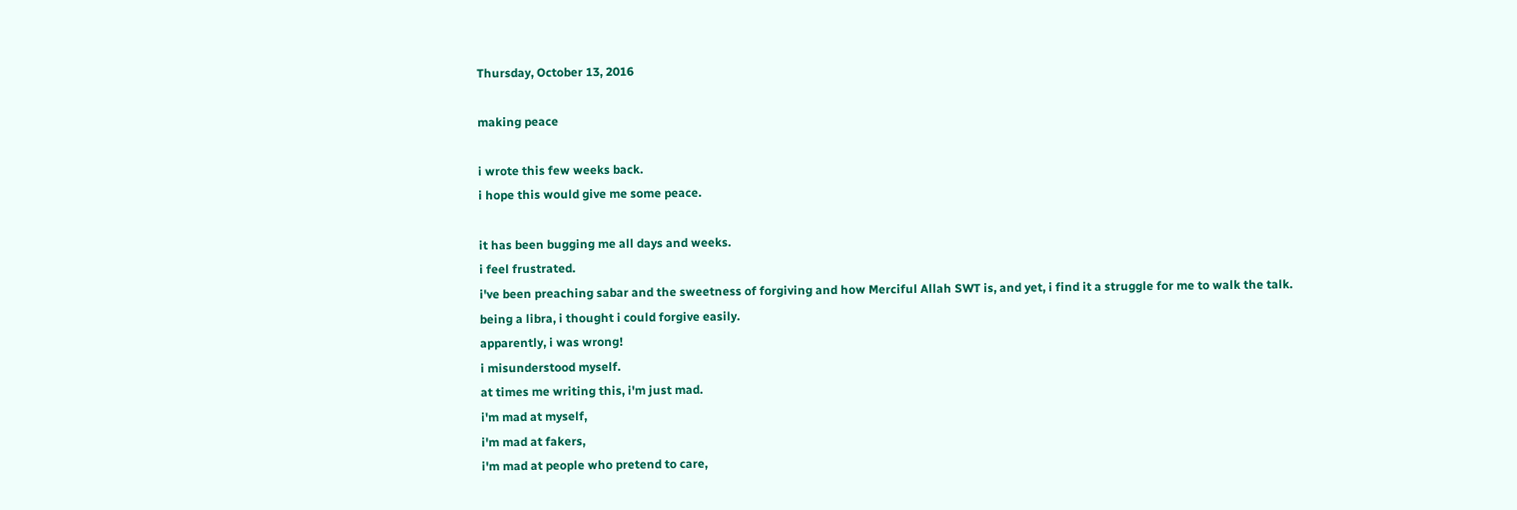Thursday, October 13, 2016

making peace

i wrote this few weeks back.
i hope this would give me some peace.

it has been bugging me all days and weeks.
i feel frustrated.
i've been preaching sabar and the sweetness of forgiving and how Merciful Allah SWT is, and yet, i find it a struggle for me to walk the talk.
being a libra, i thought i could forgive easily.
apparently, i was wrong!
i misunderstood myself.
at times me writing this, i'm just mad.
i'm mad at myself,
i'm mad at fakers,
i'm mad at people who pretend to care,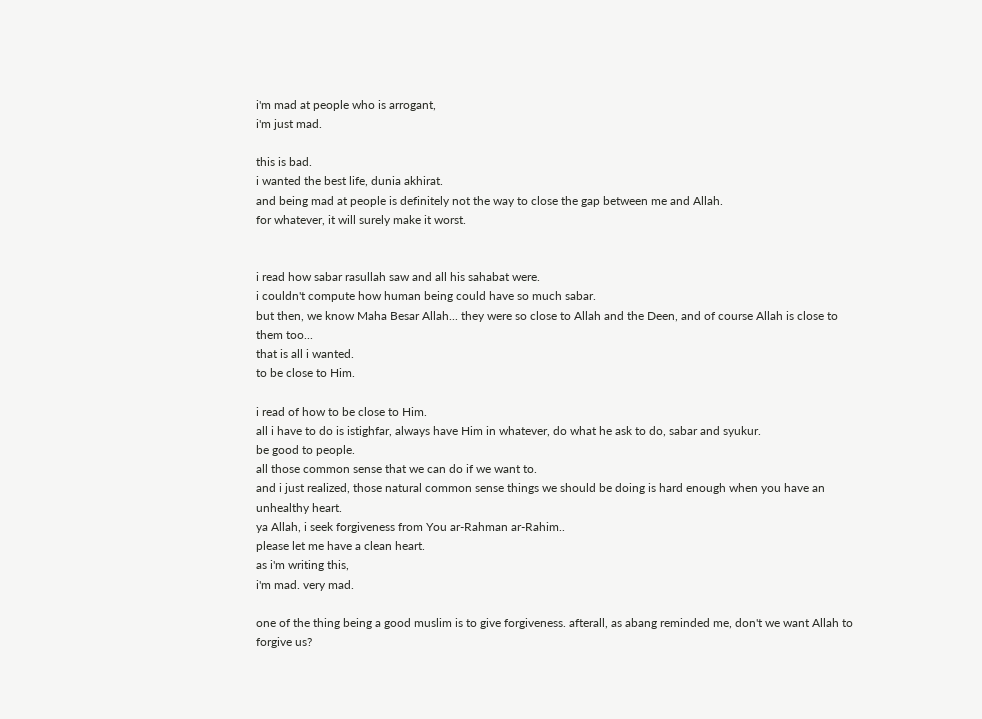i'm mad at people who is arrogant,
i'm just mad.

this is bad.
i wanted the best life, dunia akhirat.
and being mad at people is definitely not the way to close the gap between me and Allah.
for whatever, it will surely make it worst.


i read how sabar rasullah saw and all his sahabat were.
i couldn't compute how human being could have so much sabar.
but then, we know Maha Besar Allah... they were so close to Allah and the Deen, and of course Allah is close to them too...
that is all i wanted.
to be close to Him.

i read of how to be close to Him.
all i have to do is istighfar, always have Him in whatever, do what he ask to do, sabar and syukur.
be good to people.
all those common sense that we can do if we want to.
and i just realized, those natural common sense things we should be doing is hard enough when you have an unhealthy heart.
ya Allah, i seek forgiveness from You ar-Rahman ar-Rahim..
please let me have a clean heart.
as i'm writing this,
i'm mad. very mad.

one of the thing being a good muslim is to give forgiveness. afterall, as abang reminded me, don't we want Allah to forgive us?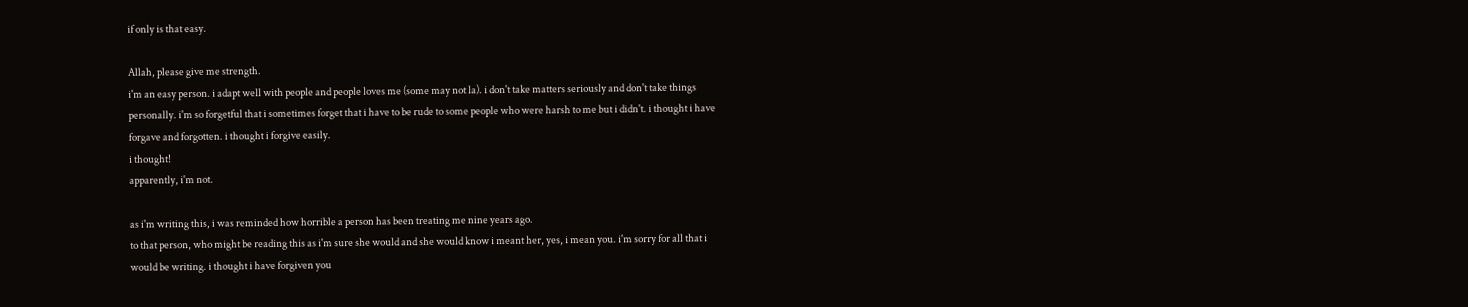if only is that easy.

Allah, please give me strength.
i'm an easy person. i adapt well with people and people loves me (some may not la). i don't take matters seriously and don't take things personally. i'm so forgetful that i sometimes forget that i have to be rude to some people who were harsh to me but i didn't. i thought i have forgave and forgotten. i thought i forgive easily.
i thought!
apparently, i'm not.

as i'm writing this, i was reminded how horrible a person has been treating me nine years ago.
to that person, who might be reading this as i'm sure she would and she would know i meant her, yes, i mean you. i'm sorry for all that i would be writing. i thought i have forgiven you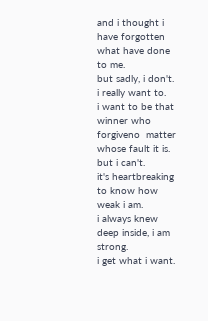and i thought i have forgotten what have done to me.
but sadly, i don't.
i really want to.
i want to be that winner who forgiveno  matter whose fault it is.
but i can't.
it's heartbreaking to know how weak i am.
i always knew deep inside, i am strong.
i get what i want.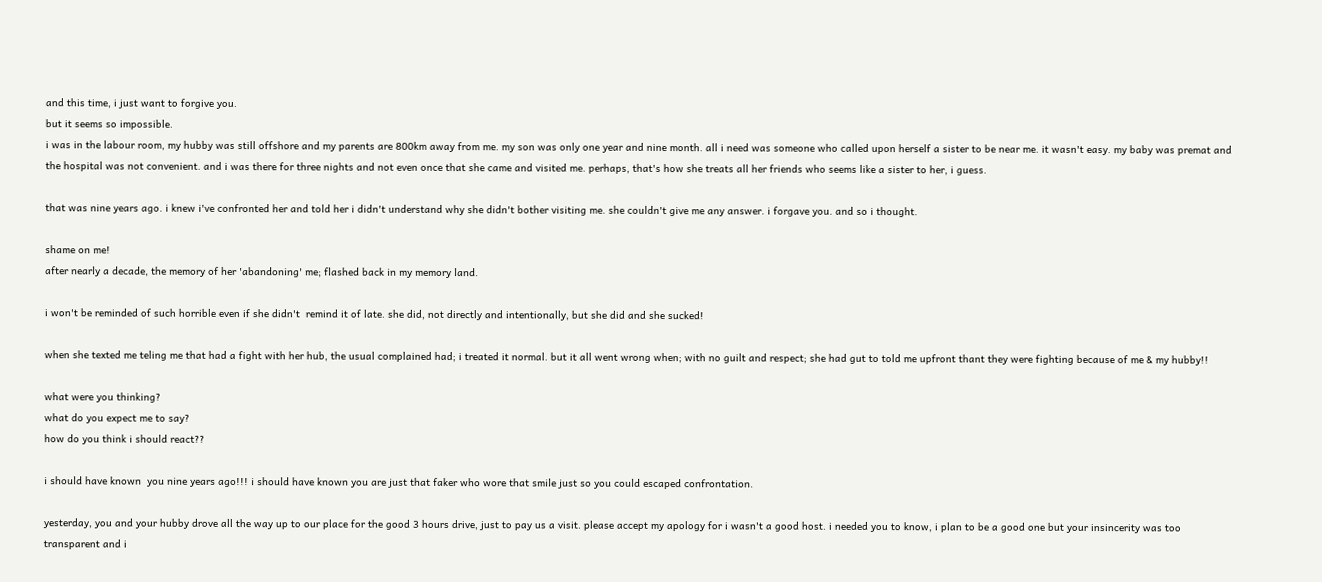and this time, i just want to forgive you.
but it seems so impossible.
i was in the labour room, my hubby was still offshore and my parents are 800km away from me. my son was only one year and nine month. all i need was someone who called upon herself a sister to be near me. it wasn't easy. my baby was premat and the hospital was not convenient. and i was there for three nights and not even once that she came and visited me. perhaps, that's how she treats all her friends who seems like a sister to her, i guess.

that was nine years ago. i knew i've confronted her and told her i didn't understand why she didn't bother visiting me. she couldn't give me any answer. i forgave you. and so i thought.

shame on me!
after nearly a decade, the memory of her 'abandoning' me; flashed back in my memory land.

i won't be reminded of such horrible even if she didn't  remind it of late. she did, not directly and intentionally, but she did and she sucked!

when she texted me teling me that had a fight with her hub, the usual complained had; i treated it normal. but it all went wrong when; with no guilt and respect; she had gut to told me upfront thant they were fighting because of me & my hubby!!

what were you thinking?
what do you expect me to say?
how do you think i should react??

i should have known  you nine years ago!!! i should have known you are just that faker who wore that smile just so you could escaped confrontation.

yesterday, you and your hubby drove all the way up to our place for the good 3 hours drive, just to pay us a visit. please accept my apology for i wasn't a good host. i needed you to know, i plan to be a good one but your insincerity was too transparent and i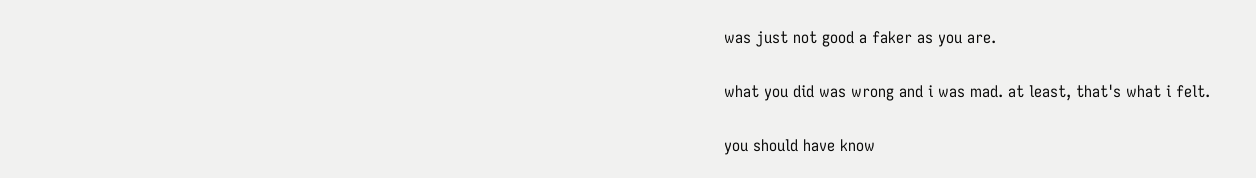was just not good a faker as you are.

what you did was wrong and i was mad. at least, that's what i felt.

you should have know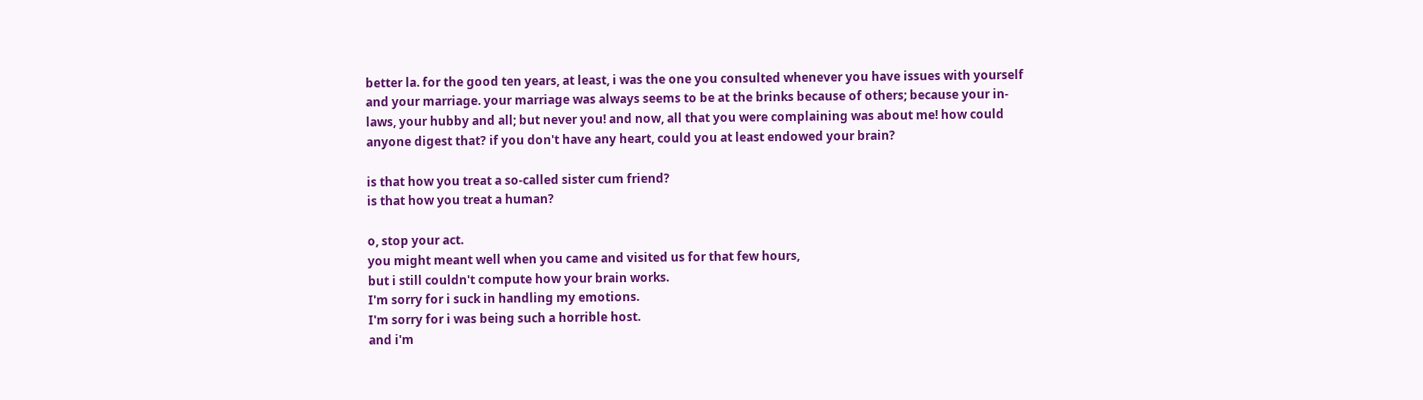better la. for the good ten years, at least, i was the one you consulted whenever you have issues with yourself and your marriage. your marriage was always seems to be at the brinks because of others; because your in-laws, your hubby and all; but never you! and now, all that you were complaining was about me! how could anyone digest that? if you don't have any heart, could you at least endowed your brain?

is that how you treat a so-called sister cum friend?
is that how you treat a human?

o, stop your act.
you might meant well when you came and visited us for that few hours,
but i still couldn't compute how your brain works.
I'm sorry for i suck in handling my emotions.
I'm sorry for i was being such a horrible host.
and i'm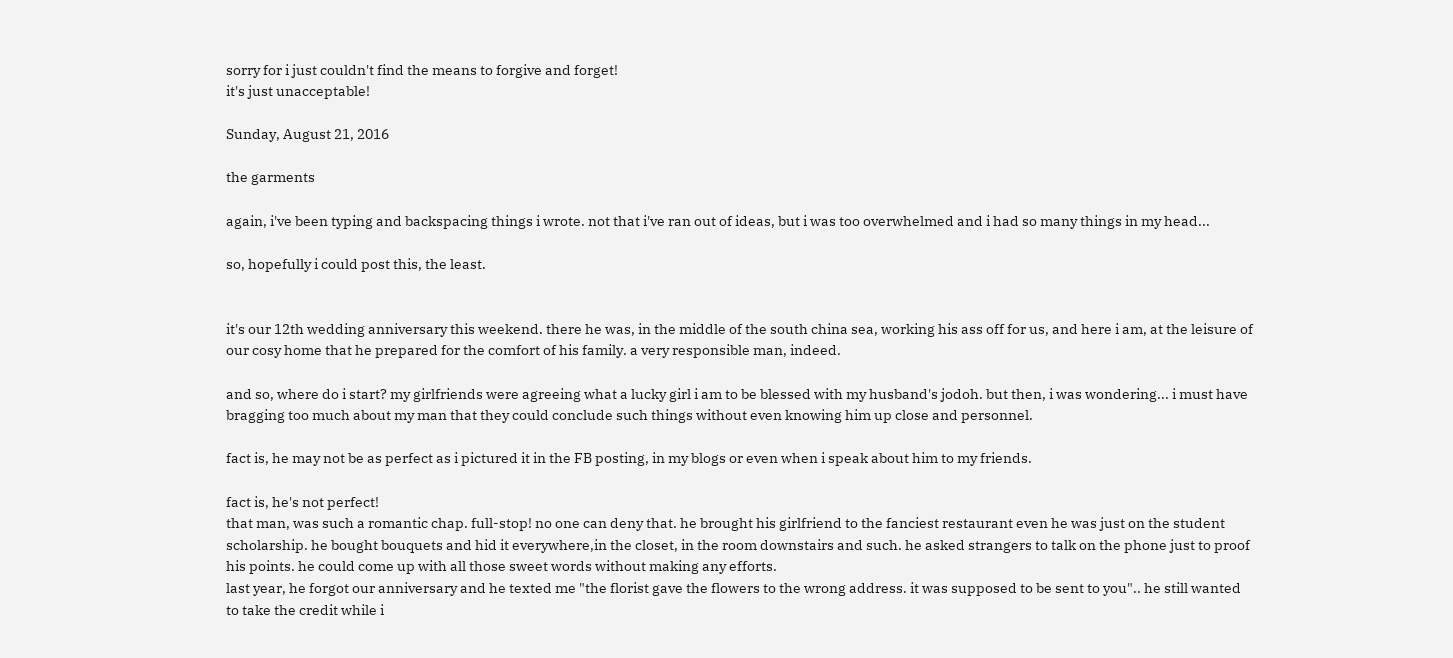sorry for i just couldn't find the means to forgive and forget!
it's just unacceptable!

Sunday, August 21, 2016

the garments

again, i've been typing and backspacing things i wrote. not that i've ran out of ideas, but i was too overwhelmed and i had so many things in my head...

so, hopefully i could post this, the least.


it's our 12th wedding anniversary this weekend. there he was, in the middle of the south china sea, working his ass off for us, and here i am, at the leisure of our cosy home that he prepared for the comfort of his family. a very responsible man, indeed.

and so, where do i start? my girlfriends were agreeing what a lucky girl i am to be blessed with my husband's jodoh. but then, i was wondering... i must have bragging too much about my man that they could conclude such things without even knowing him up close and personnel.

fact is, he may not be as perfect as i pictured it in the FB posting, in my blogs or even when i speak about him to my friends.

fact is, he's not perfect!
that man, was such a romantic chap. full-stop! no one can deny that. he brought his girlfriend to the fanciest restaurant even he was just on the student scholarship. he bought bouquets and hid it everywhere,in the closet, in the room downstairs and such. he asked strangers to talk on the phone just to proof his points. he could come up with all those sweet words without making any efforts.
last year, he forgot our anniversary and he texted me "the florist gave the flowers to the wrong address. it was supposed to be sent to you".. he still wanted to take the credit while i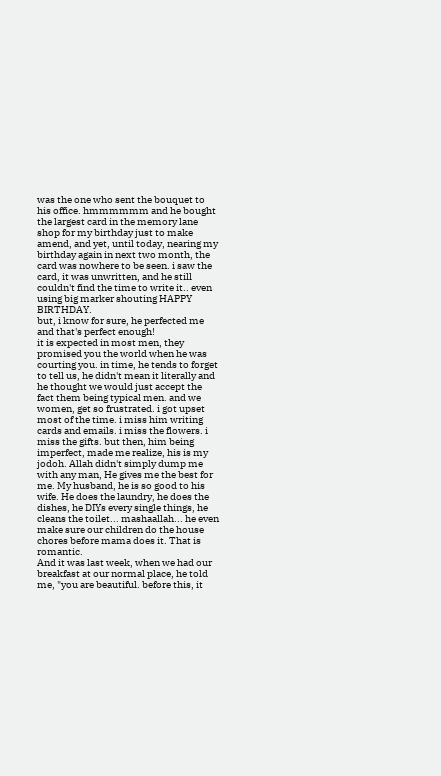was the one who sent the bouquet to his office. hmmmmmm and he bought the largest card in the memory lane shop for my birthday just to make amend, and yet, until today, nearing my birthday again in next two month, the card was nowhere to be seen. i saw the card, it was unwritten, and he still couldn't find the time to write it.. even using big marker shouting HAPPY BIRTHDAY.
but, i know for sure, he perfected me and that's perfect enough!
it is expected in most men, they promised you the world when he was courting you. in time, he tends to forget to tell us, he didn't mean it literally and he thought we would just accept the fact them being typical men. and we women, get so frustrated. i got upset most of the time. i miss him writing cards and emails. i miss the flowers. i miss the gifts. but then, him being imperfect, made me realize, his is my jodoh. Allah didn't simply dump me with any man, He gives me the best for me. My husband, he is so good to his wife. He does the laundry, he does the dishes, he DIYs every single things, he cleans the toilet... mashaallah... he even make sure our children do the house chores before mama does it. That is romantic.
And it was last week, when we had our breakfast at our normal place, he told me, "you are beautiful. before this, it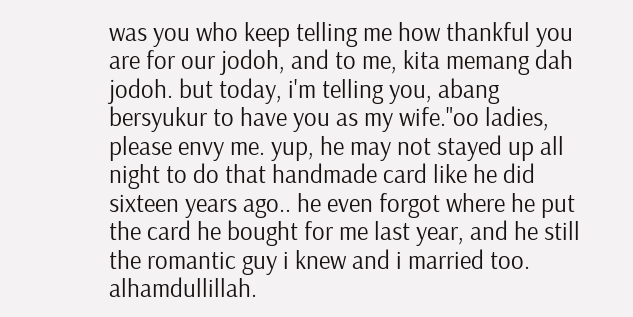was you who keep telling me how thankful you are for our jodoh, and to me, kita memang dah jodoh. but today, i'm telling you, abang bersyukur to have you as my wife."oo ladies, please envy me. yup, he may not stayed up all night to do that handmade card like he did sixteen years ago.. he even forgot where he put the card he bought for me last year, and he still the romantic guy i knew and i married too. alhamdullillah.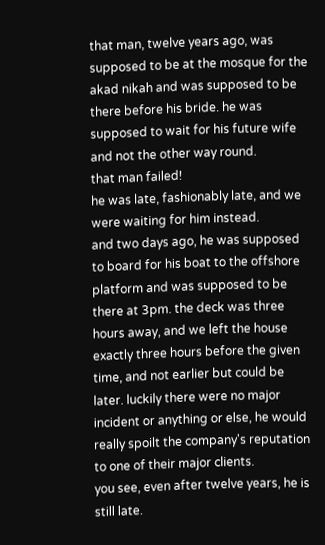that man, twelve years ago, was supposed to be at the mosque for the akad nikah and was supposed to be there before his bride. he was supposed to wait for his future wife and not the other way round.
that man failed!
he was late, fashionably late, and we were waiting for him instead.
and two days ago, he was supposed to board for his boat to the offshore platform and was supposed to be there at 3pm. the deck was three hours away, and we left the house exactly three hours before the given time, and not earlier but could be later. luckily there were no major incident or anything or else, he would really spoilt the company's reputation to one of their major clients.
you see, even after twelve years, he is still late.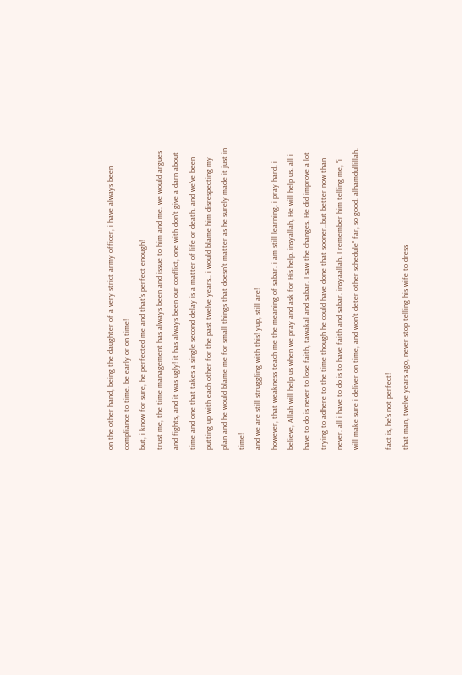on the other hand, being the daughter of a very strict army officer, i have always been compliance to time. be early or on time!
but, i know for sure, he perfected me and that's perfect enough!
trust me, the time management has always been and issue to him and me. we would argues and fights, and it was ugly! it has always been our conflict, one with don't give a darn about time and one that takes a single second delay is a matter of life or death. and we've been putting up with each other for the past twelve years.. i would blame him disrespecting my plan and he would blame me for small things that doesn't matter as he surely made it just in time!
and we are still struggling with this! yup, still are!
however, that weakness teach me the meaning of sabar. i am still learning. i pray hard. i believe, Allah will help us when we pray and ask for His help. insyallah, He will help us. all i have to do is never to lose faith, tawakal and sabar. I saw the changes. He did improve a lot trying to adhere to the time though he could have done that sooner..but better now than never. all i have to do is to have faith and sabar. insyaallah. I remember him telling me, "i will make sure i deliver on time, and won't deter other schedule" far, so good. alhamdullillah.

fact is, he's not perfect!
that man, twelve years ago, never stop telling his wife to dress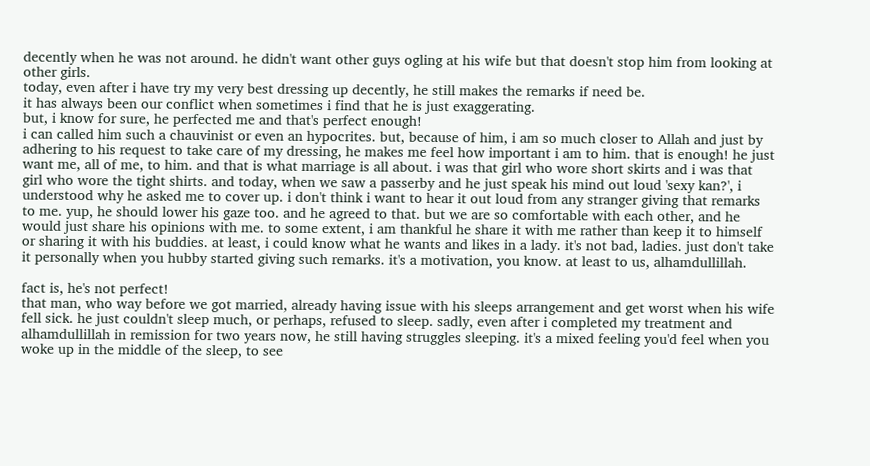decently when he was not around. he didn't want other guys ogling at his wife but that doesn't stop him from looking at other girls.
today, even after i have try my very best dressing up decently, he still makes the remarks if need be.
it has always been our conflict when sometimes i find that he is just exaggerating.
but, i know for sure, he perfected me and that's perfect enough!
i can called him such a chauvinist or even an hypocrites. but, because of him, i am so much closer to Allah and just by adhering to his request to take care of my dressing, he makes me feel how important i am to him. that is enough! he just want me, all of me, to him. and that is what marriage is all about. i was that girl who wore short skirts and i was that girl who wore the tight shirts. and today, when we saw a passerby and he just speak his mind out loud 'sexy kan?', i understood why he asked me to cover up. i don't think i want to hear it out loud from any stranger giving that remarks to me. yup, he should lower his gaze too. and he agreed to that. but we are so comfortable with each other, and he would just share his opinions with me. to some extent, i am thankful he share it with me rather than keep it to himself or sharing it with his buddies. at least, i could know what he wants and likes in a lady. it's not bad, ladies. just don't take it personally when you hubby started giving such remarks. it's a motivation, you know. at least to us, alhamdullillah.

fact is, he's not perfect!
that man, who way before we got married, already having issue with his sleeps arrangement and get worst when his wife fell sick. he just couldn't sleep much, or perhaps, refused to sleep. sadly, even after i completed my treatment and alhamdullillah in remission for two years now, he still having struggles sleeping. it's a mixed feeling you'd feel when you woke up in the middle of the sleep, to see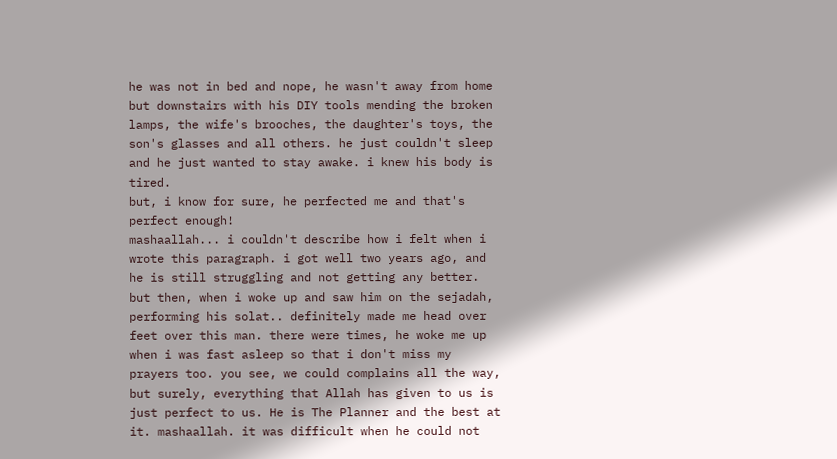he was not in bed and nope, he wasn't away from home but downstairs with his DIY tools mending the broken lamps, the wife's brooches, the daughter's toys, the son's glasses and all others. he just couldn't sleep and he just wanted to stay awake. i knew his body is tired.
but, i know for sure, he perfected me and that's perfect enough!
mashaallah... i couldn't describe how i felt when i wrote this paragraph. i got well two years ago, and he is still struggling and not getting any better. but then, when i woke up and saw him on the sejadah, performing his solat.. definitely made me head over feet over this man. there were times, he woke me up when i was fast asleep so that i don't miss my prayers too. you see, we could complains all the way, but surely, everything that Allah has given to us is just perfect to us. He is The Planner and the best at it. mashaallah. it was difficult when he could not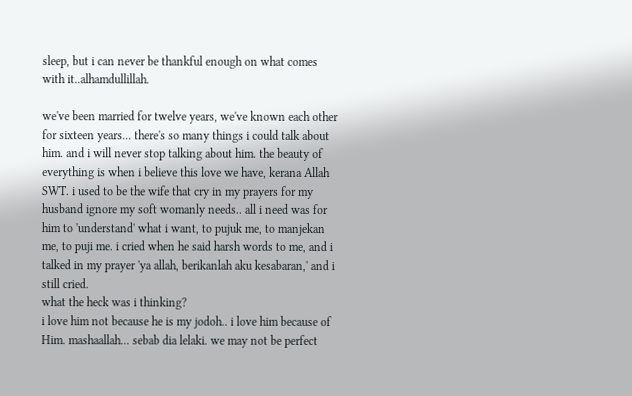sleep, but i can never be thankful enough on what comes with it..alhamdullillah.

we've been married for twelve years, we've known each other for sixteen years... there's so many things i could talk about him. and i will never stop talking about him. the beauty of everything is when i believe this love we have, kerana Allah SWT. i used to be the wife that cry in my prayers for my husband ignore my soft womanly needs.. all i need was for him to 'understand' what i want, to pujuk me, to manjekan me, to puji me. i cried when he said harsh words to me, and i talked in my prayer 'ya allah, berikanlah aku kesabaran,' and i still cried.
what the heck was i thinking?
i love him not because he is my jodoh.. i love him because of Him. mashaallah... sebab dia lelaki. we may not be perfect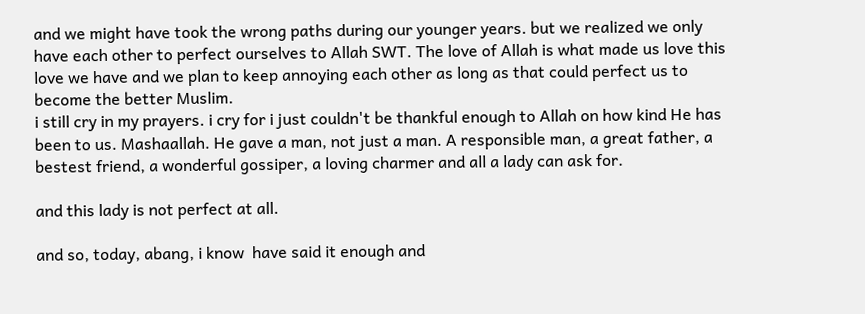and we might have took the wrong paths during our younger years. but we realized we only have each other to perfect ourselves to Allah SWT. The love of Allah is what made us love this love we have and we plan to keep annoying each other as long as that could perfect us to become the better Muslim.
i still cry in my prayers. i cry for i just couldn't be thankful enough to Allah on how kind He has been to us. Mashaallah. He gave a man, not just a man. A responsible man, a great father, a bestest friend, a wonderful gossiper, a loving charmer and all a lady can ask for.

and this lady is not perfect at all.

and so, today, abang, i know  have said it enough and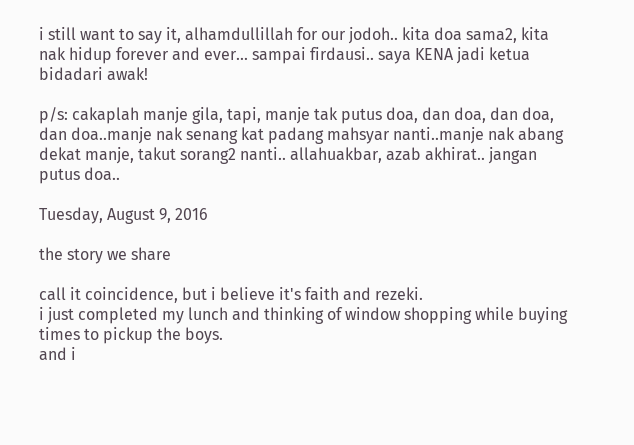i still want to say it, alhamdullillah for our jodoh.. kita doa sama2, kita nak hidup forever and ever... sampai firdausi.. saya KENA jadi ketua bidadari awak!

p/s: cakaplah manje gila, tapi, manje tak putus doa, dan doa, dan doa, dan doa..manje nak senang kat padang mahsyar nanti..manje nak abang dekat manje, takut sorang2 nanti.. allahuakbar, azab akhirat.. jangan putus doa..

Tuesday, August 9, 2016

the story we share

call it coincidence, but i believe it's faith and rezeki.
i just completed my lunch and thinking of window shopping while buying times to pickup the boys.
and i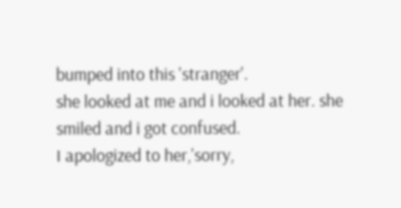bumped into this 'stranger'.
she looked at me and i looked at her. she smiled and i got confused.
I apologized to her,'sorry,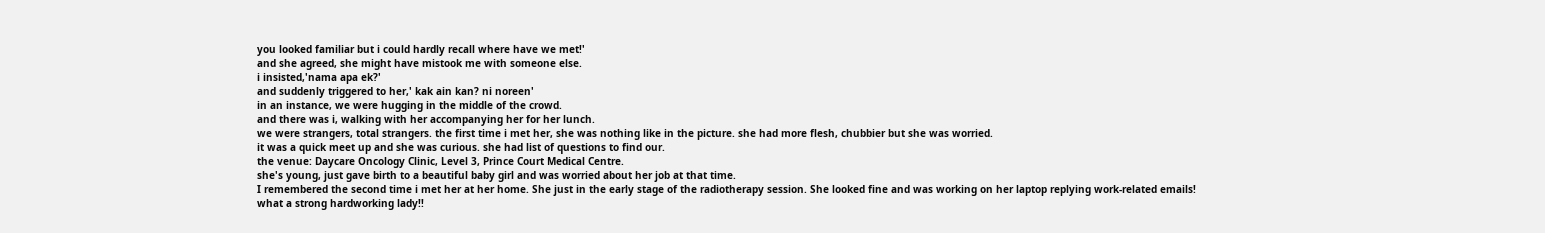you looked familiar but i could hardly recall where have we met!'
and she agreed, she might have mistook me with someone else.
i insisted,'nama apa ek?'
and suddenly triggered to her,' kak ain kan? ni noreen'
in an instance, we were hugging in the middle of the crowd.
and there was i, walking with her accompanying her for her lunch.
we were strangers, total strangers. the first time i met her, she was nothing like in the picture. she had more flesh, chubbier but she was worried.
it was a quick meet up and she was curious. she had list of questions to find our.
the venue: Daycare Oncology Clinic, Level 3, Prince Court Medical Centre.
she's young, just gave birth to a beautiful baby girl and was worried about her job at that time.
I remembered the second time i met her at her home. She just in the early stage of the radiotherapy session. She looked fine and was working on her laptop replying work-related emails!
what a strong hardworking lady!!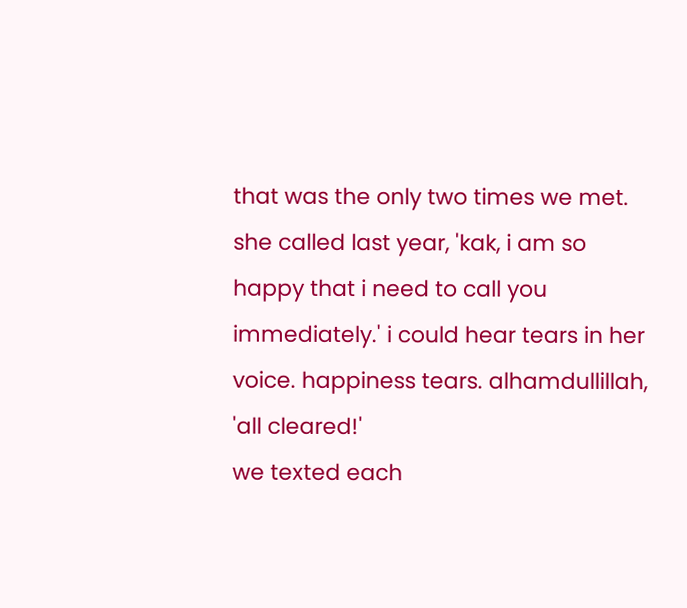that was the only two times we met.
she called last year, 'kak, i am so happy that i need to call you immediately.' i could hear tears in her voice. happiness tears. alhamdullillah, 'all cleared!'
we texted each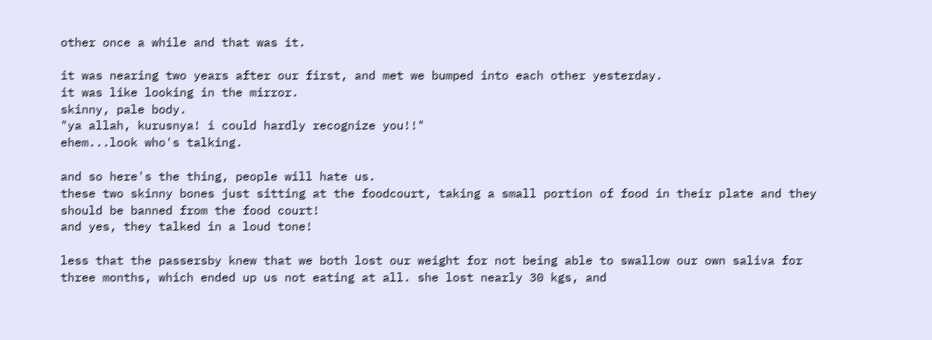other once a while and that was it.

it was nearing two years after our first, and met we bumped into each other yesterday.
it was like looking in the mirror.
skinny, pale body.
"ya allah, kurusnya! i could hardly recognize you!!"
ehem...look who's talking.

and so here's the thing, people will hate us.
these two skinny bones just sitting at the foodcourt, taking a small portion of food in their plate and they should be banned from the food court!
and yes, they talked in a loud tone!

less that the passersby knew that we both lost our weight for not being able to swallow our own saliva for three months, which ended up us not eating at all. she lost nearly 30 kgs, and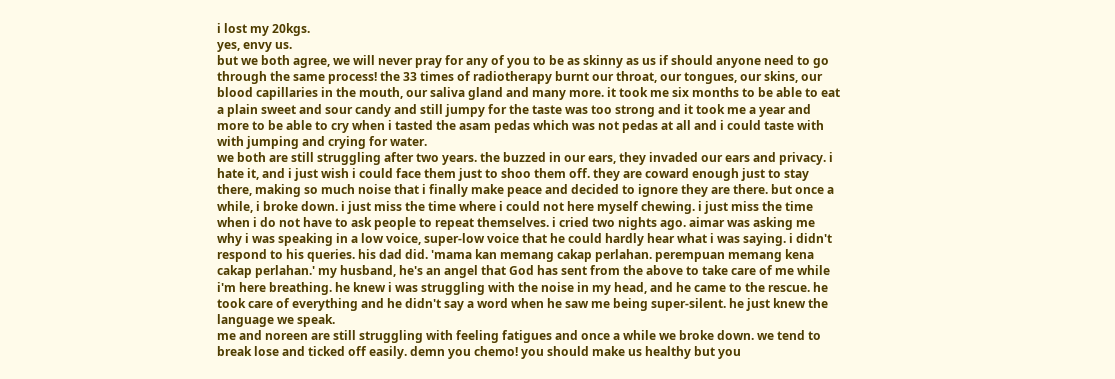i lost my 20kgs.
yes, envy us.
but we both agree, we will never pray for any of you to be as skinny as us if should anyone need to go through the same process! the 33 times of radiotherapy burnt our throat, our tongues, our skins, our blood capillaries in the mouth, our saliva gland and many more. it took me six months to be able to eat a plain sweet and sour candy and still jumpy for the taste was too strong and it took me a year and more to be able to cry when i tasted the asam pedas which was not pedas at all and i could taste with with jumping and crying for water.
we both are still struggling after two years. the buzzed in our ears, they invaded our ears and privacy. i hate it, and i just wish i could face them just to shoo them off. they are coward enough just to stay there, making so much noise that i finally make peace and decided to ignore they are there. but once a while, i broke down. i just miss the time where i could not here myself chewing. i just miss the time when i do not have to ask people to repeat themselves. i cried two nights ago. aimar was asking me why i was speaking in a low voice, super-low voice that he could hardly hear what i was saying. i didn't respond to his queries. his dad did. 'mama kan memang cakap perlahan. perempuan memang kena cakap perlahan.' my husband, he's an angel that God has sent from the above to take care of me while i'm here breathing. he knew i was struggling with the noise in my head, and he came to the rescue. he took care of everything and he didn't say a word when he saw me being super-silent. he just knew the language we speak.
me and noreen are still struggling with feeling fatigues and once a while we broke down. we tend to break lose and ticked off easily. demn you chemo! you should make us healthy but you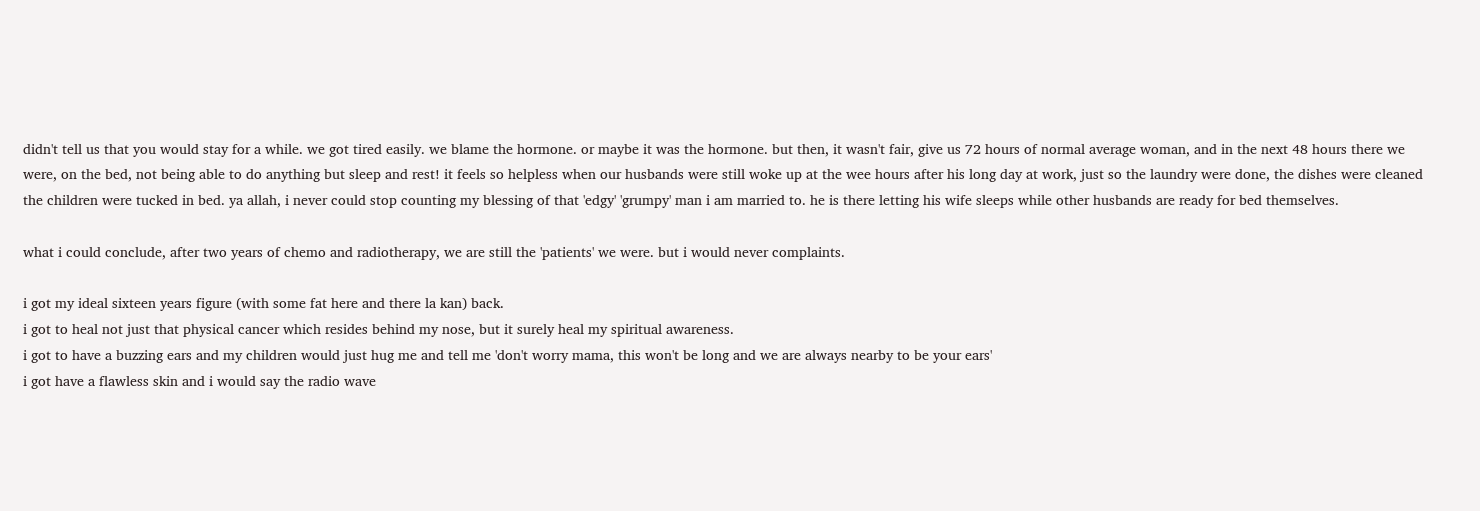didn't tell us that you would stay for a while. we got tired easily. we blame the hormone. or maybe it was the hormone. but then, it wasn't fair, give us 72 hours of normal average woman, and in the next 48 hours there we were, on the bed, not being able to do anything but sleep and rest! it feels so helpless when our husbands were still woke up at the wee hours after his long day at work, just so the laundry were done, the dishes were cleaned the children were tucked in bed. ya allah, i never could stop counting my blessing of that 'edgy' 'grumpy' man i am married to. he is there letting his wife sleeps while other husbands are ready for bed themselves.

what i could conclude, after two years of chemo and radiotherapy, we are still the 'patients' we were. but i would never complaints.

i got my ideal sixteen years figure (with some fat here and there la kan) back.
i got to heal not just that physical cancer which resides behind my nose, but it surely heal my spiritual awareness.
i got to have a buzzing ears and my children would just hug me and tell me 'don't worry mama, this won't be long and we are always nearby to be your ears'
i got have a flawless skin and i would say the radio wave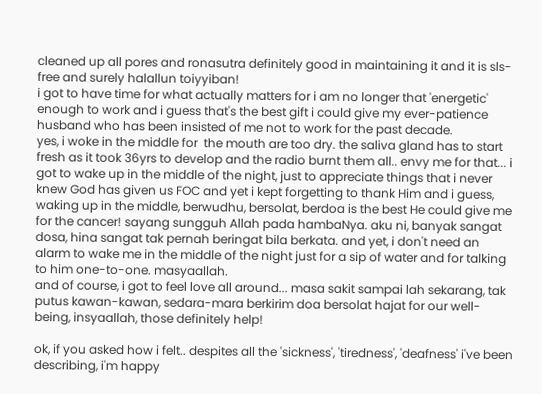cleaned up all pores and ronasutra definitely good in maintaining it and it is sls-free and surely halallun toiyyiban!
i got to have time for what actually matters for i am no longer that 'energetic' enough to work and i guess that's the best gift i could give my ever-patience husband who has been insisted of me not to work for the past decade.
yes, i woke in the middle for  the mouth are too dry. the saliva gland has to start fresh as it took 36yrs to develop and the radio burnt them all.. envy me for that... i got to wake up in the middle of the night, just to appreciate things that i never knew God has given us FOC and yet i kept forgetting to thank Him and i guess, waking up in the middle, berwudhu, bersolat, berdoa is the best He could give me for the cancer! sayang sungguh Allah pada hambaNya. aku ni, banyak sangat dosa, hina sangat tak pernah beringat bila berkata. and yet, i don't need an alarm to wake me in the middle of the night just for a sip of water and for talking to him one-to-one. masyaallah.
and of course, i got to feel love all around... masa sakit sampai lah sekarang, tak putus kawan-kawan, sedara-mara berkirim doa bersolat hajat for our well-being, insyaallah, those definitely help!

ok, if you asked how i felt.. despites all the 'sickness', 'tiredness', 'deafness' i've been describing, i'm happy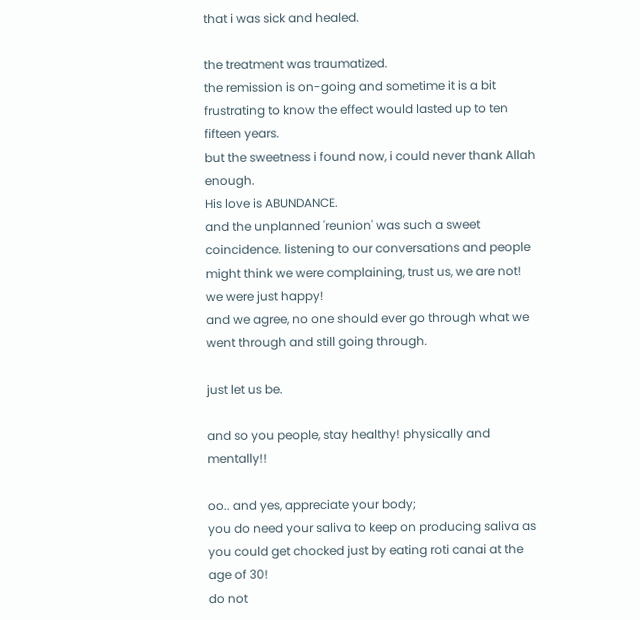that i was sick and healed.

the treatment was traumatized.
the remission is on-going and sometime it is a bit frustrating to know the effect would lasted up to ten fifteen years.
but the sweetness i found now, i could never thank Allah enough.
His love is ABUNDANCE.
and the unplanned 'reunion' was such a sweet coincidence. listening to our conversations and people might think we were complaining, trust us, we are not!
we were just happy!
and we agree, no one should ever go through what we went through and still going through.

just let us be.

and so you people, stay healthy! physically and mentally!!

oo.. and yes, appreciate your body;
you do need your saliva to keep on producing saliva as you could get chocked just by eating roti canai at the age of 30!
do not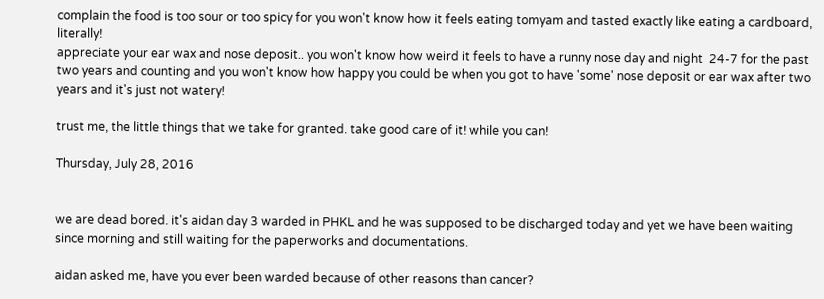complain the food is too sour or too spicy for you won't know how it feels eating tomyam and tasted exactly like eating a cardboard, literally!
appreciate your ear wax and nose deposit.. you won't know how weird it feels to have a runny nose day and night  24-7 for the past two years and counting and you won't know how happy you could be when you got to have 'some' nose deposit or ear wax after two years and it's just not watery!

trust me, the little things that we take for granted. take good care of it! while you can!

Thursday, July 28, 2016


we are dead bored. it's aidan day 3 warded in PHKL and he was supposed to be discharged today and yet we have been waiting since morning and still waiting for the paperworks and documentations.

aidan asked me, have you ever been warded because of other reasons than cancer?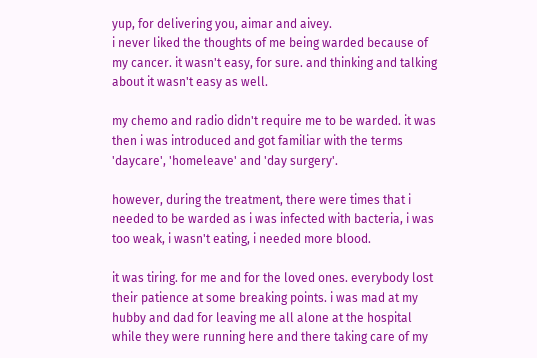yup, for delivering you, aimar and aivey.
i never liked the thoughts of me being warded because of my cancer. it wasn't easy, for sure. and thinking and talking about it wasn't easy as well.

my chemo and radio didn't require me to be warded. it was then i was introduced and got familiar with the terms 'daycare', 'homeleave' and 'day surgery'.

however, during the treatment, there were times that i needed to be warded as i was infected with bacteria, i was too weak, i wasn't eating, i needed more blood.

it was tiring. for me and for the loved ones. everybody lost their patience at some breaking points. i was mad at my hubby and dad for leaving me all alone at the hospital while they were running here and there taking care of my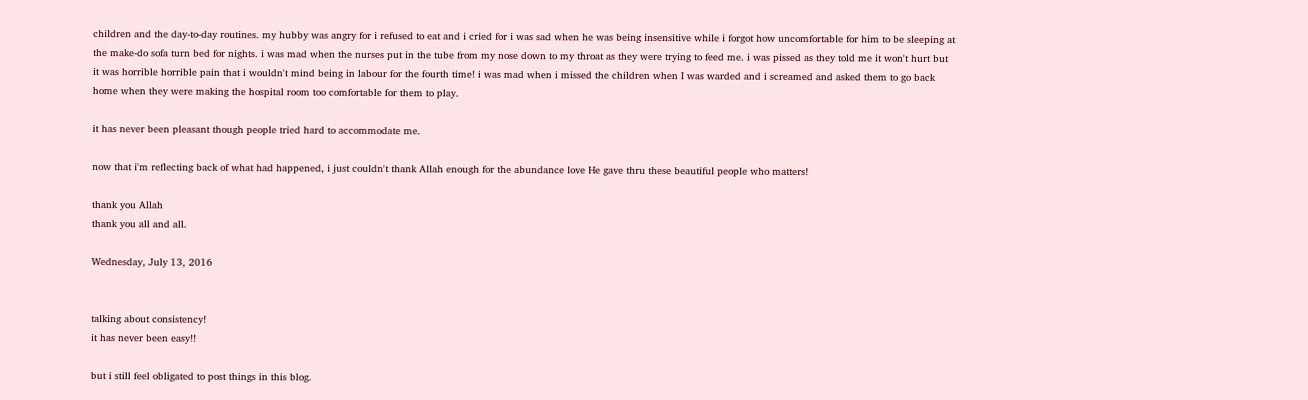children and the day-to-day routines. my hubby was angry for i refused to eat and i cried for i was sad when he was being insensitive while i forgot how uncomfortable for him to be sleeping at the make-do sofa turn bed for nights. i was mad when the nurses put in the tube from my nose down to my throat as they were trying to feed me. i was pissed as they told me it won't hurt but it was horrible horrible pain that i wouldn't mind being in labour for the fourth time! i was mad when i missed the children when I was warded and i screamed and asked them to go back home when they were making the hospital room too comfortable for them to play.

it has never been pleasant though people tried hard to accommodate me.

now that i'm reflecting back of what had happened, i just couldn't thank Allah enough for the abundance love He gave thru these beautiful people who matters!

thank you Allah
thank you all and all.

Wednesday, July 13, 2016


talking about consistency!
it has never been easy!!

but i still feel obligated to post things in this blog.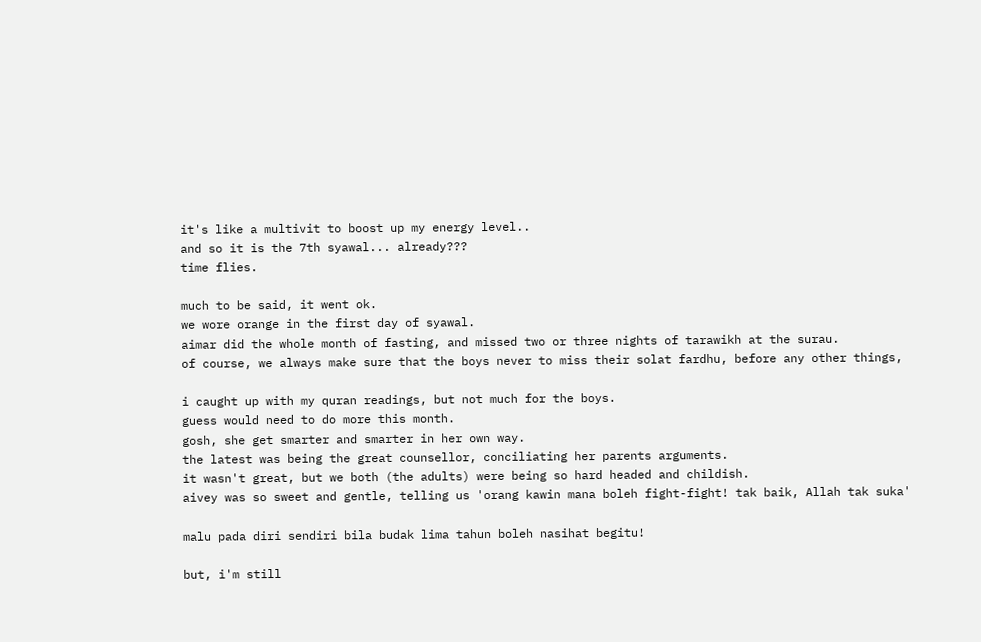it's like a multivit to boost up my energy level..
and so it is the 7th syawal... already???
time flies.

much to be said, it went ok.
we wore orange in the first day of syawal.
aimar did the whole month of fasting, and missed two or three nights of tarawikh at the surau.
of course, we always make sure that the boys never to miss their solat fardhu, before any other things,

i caught up with my quran readings, but not much for the boys.
guess would need to do more this month.
gosh, she get smarter and smarter in her own way.
the latest was being the great counsellor, conciliating her parents arguments.
it wasn't great, but we both (the adults) were being so hard headed and childish.
aivey was so sweet and gentle, telling us 'orang kawin mana boleh fight-fight! tak baik, Allah tak suka'

malu pada diri sendiri bila budak lima tahun boleh nasihat begitu!

but, i'm still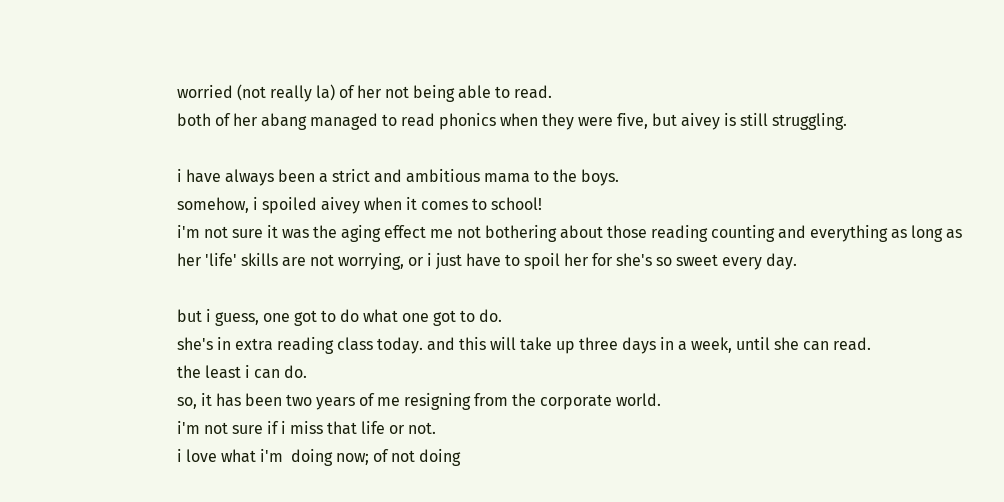worried (not really la) of her not being able to read.
both of her abang managed to read phonics when they were five, but aivey is still struggling.

i have always been a strict and ambitious mama to the boys.
somehow, i spoiled aivey when it comes to school!
i'm not sure it was the aging effect me not bothering about those reading counting and everything as long as her 'life' skills are not worrying, or i just have to spoil her for she's so sweet every day.

but i guess, one got to do what one got to do.
she's in extra reading class today. and this will take up three days in a week, until she can read.
the least i can do.
so, it has been two years of me resigning from the corporate world.
i'm not sure if i miss that life or not.
i love what i'm  doing now; of not doing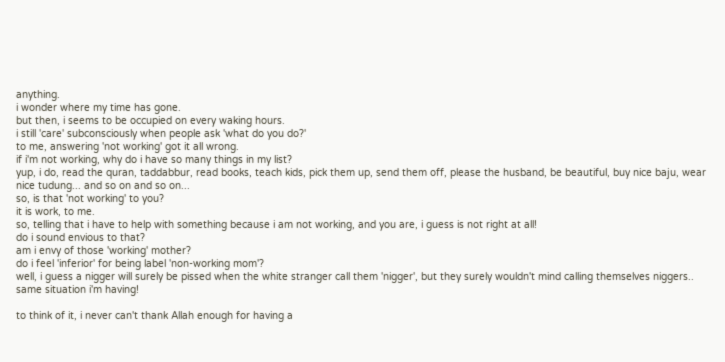anything.
i wonder where my time has gone.
but then, i seems to be occupied on every waking hours.
i still 'care' subconsciously when people ask 'what do you do?'
to me, answering 'not working' got it all wrong.
if i'm not working, why do i have so many things in my list?
yup, i do, read the quran, taddabbur, read books, teach kids, pick them up, send them off, please the husband, be beautiful, buy nice baju, wear nice tudung... and so on and so on...
so, is that 'not working' to you?
it is work, to me.
so, telling that i have to help with something because i am not working, and you are, i guess is not right at all!
do i sound envious to that?
am i envy of those 'working' mother?
do i feel 'inferior' for being label 'non-working mom'?
well, i guess a nigger will surely be pissed when the white stranger call them 'nigger', but they surely wouldn't mind calling themselves niggers..
same situation i'm having!

to think of it, i never can't thank Allah enough for having a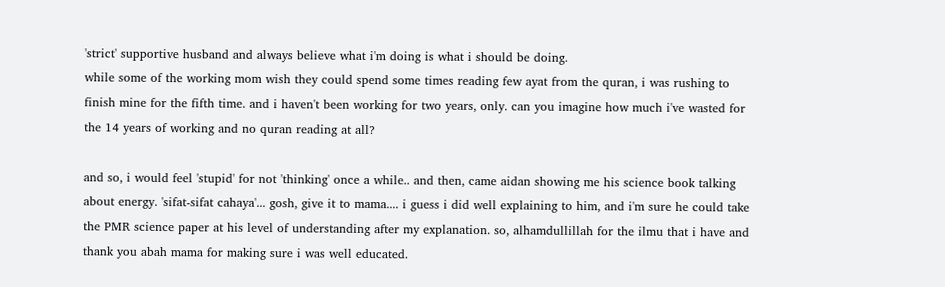'strict' supportive husband and always believe what i'm doing is what i should be doing.
while some of the working mom wish they could spend some times reading few ayat from the quran, i was rushing to finish mine for the fifth time. and i haven't been working for two years, only. can you imagine how much i've wasted for the 14 years of working and no quran reading at all?

and so, i would feel 'stupid' for not 'thinking' once a while.. and then, came aidan showing me his science book talking about energy. 'sifat-sifat cahaya'... gosh, give it to mama.... i guess i did well explaining to him, and i'm sure he could take the PMR science paper at his level of understanding after my explanation. so, alhamdullillah for the ilmu that i have and thank you abah mama for making sure i was well educated.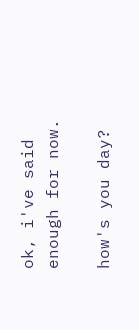ok, i've said enough for now.

how's you day?